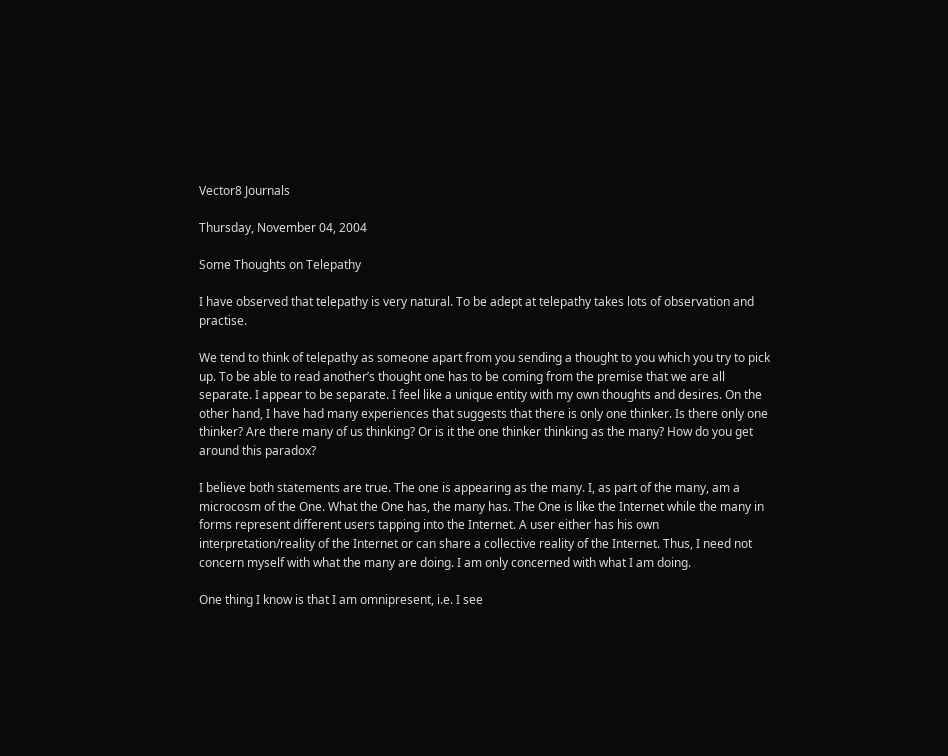Vector8 Journals

Thursday, November 04, 2004

Some Thoughts on Telepathy

I have observed that telepathy is very natural. To be adept at telepathy takes lots of observation and practise.

We tend to think of telepathy as someone apart from you sending a thought to you which you try to pick up. To be able to read another’s thought one has to be coming from the premise that we are all separate. I appear to be separate. I feel like a unique entity with my own thoughts and desires. On the other hand, I have had many experiences that suggests that there is only one thinker. Is there only one thinker? Are there many of us thinking? Or is it the one thinker thinking as the many? How do you get around this paradox?

I believe both statements are true. The one is appearing as the many. I, as part of the many, am a microcosm of the One. What the One has, the many has. The One is like the Internet while the many in forms represent different users tapping into the Internet. A user either has his own interpretation/reality of the Internet or can share a collective reality of the Internet. Thus, I need not concern myself with what the many are doing. I am only concerned with what I am doing.

One thing I know is that I am omnipresent, i.e. I see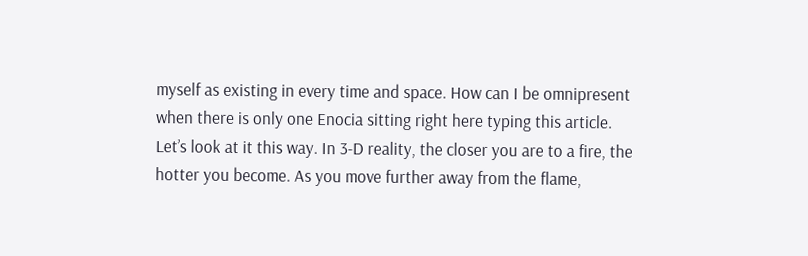myself as existing in every time and space. How can I be omnipresent when there is only one Enocia sitting right here typing this article. Let’s look at it this way. In 3-D reality, the closer you are to a fire, the hotter you become. As you move further away from the flame,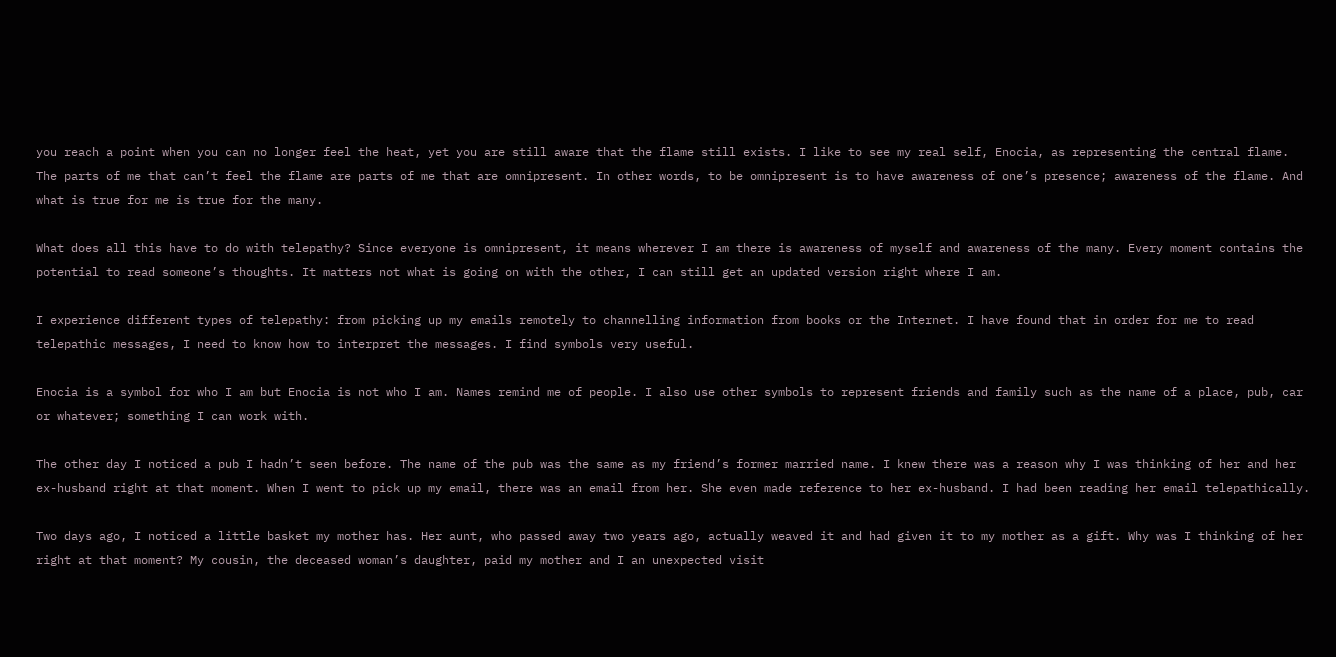you reach a point when you can no longer feel the heat, yet you are still aware that the flame still exists. I like to see my real self, Enocia, as representing the central flame. The parts of me that can’t feel the flame are parts of me that are omnipresent. In other words, to be omnipresent is to have awareness of one’s presence; awareness of the flame. And what is true for me is true for the many.

What does all this have to do with telepathy? Since everyone is omnipresent, it means wherever I am there is awareness of myself and awareness of the many. Every moment contains the potential to read someone’s thoughts. It matters not what is going on with the other, I can still get an updated version right where I am.

I experience different types of telepathy: from picking up my emails remotely to channelling information from books or the Internet. I have found that in order for me to read telepathic messages, I need to know how to interpret the messages. I find symbols very useful.

Enocia is a symbol for who I am but Enocia is not who I am. Names remind me of people. I also use other symbols to represent friends and family such as the name of a place, pub, car or whatever; something I can work with.

The other day I noticed a pub I hadn’t seen before. The name of the pub was the same as my friend’s former married name. I knew there was a reason why I was thinking of her and her ex-husband right at that moment. When I went to pick up my email, there was an email from her. She even made reference to her ex-husband. I had been reading her email telepathically.

Two days ago, I noticed a little basket my mother has. Her aunt, who passed away two years ago, actually weaved it and had given it to my mother as a gift. Why was I thinking of her right at that moment? My cousin, the deceased woman’s daughter, paid my mother and I an unexpected visit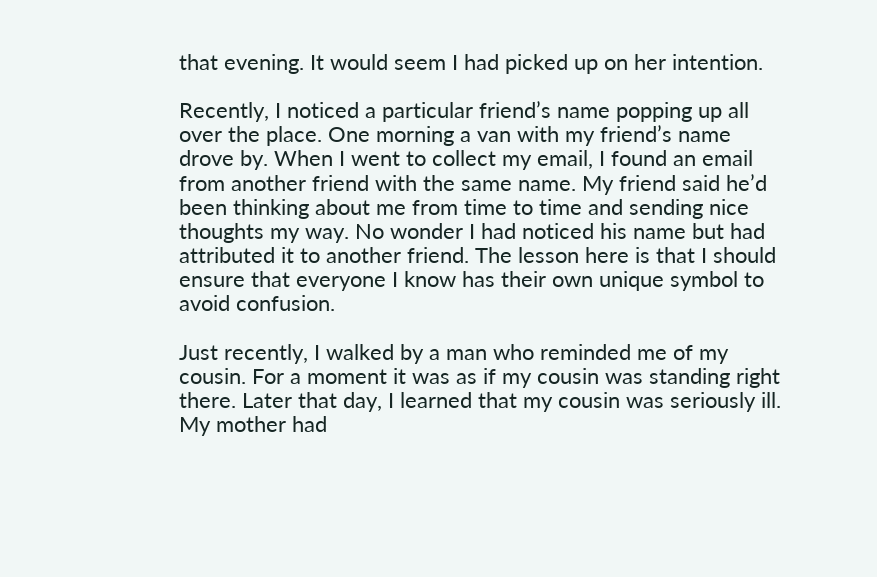that evening. It would seem I had picked up on her intention.

Recently, I noticed a particular friend’s name popping up all over the place. One morning a van with my friend’s name drove by. When I went to collect my email, I found an email from another friend with the same name. My friend said he’d been thinking about me from time to time and sending nice thoughts my way. No wonder I had noticed his name but had attributed it to another friend. The lesson here is that I should ensure that everyone I know has their own unique symbol to avoid confusion.

Just recently, I walked by a man who reminded me of my cousin. For a moment it was as if my cousin was standing right there. Later that day, I learned that my cousin was seriously ill. My mother had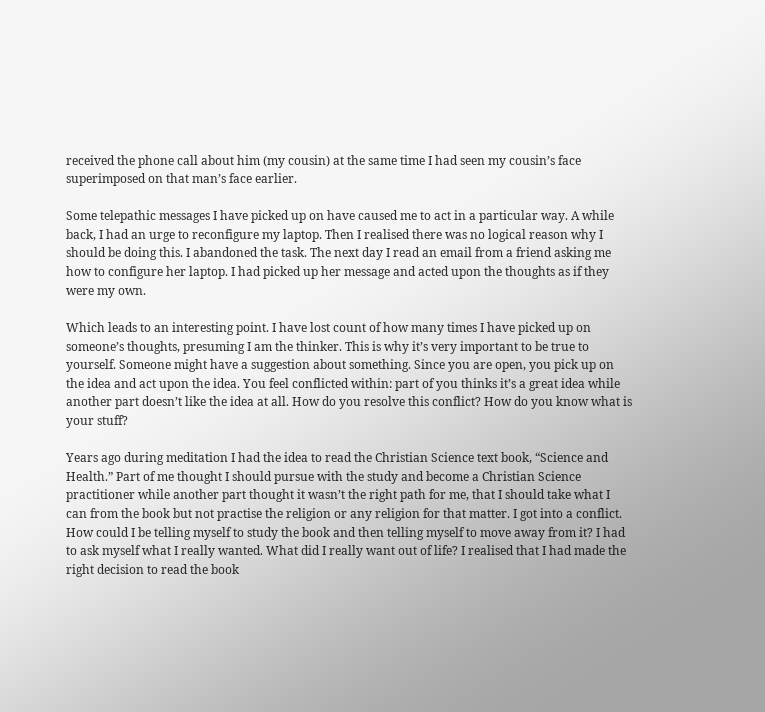received the phone call about him (my cousin) at the same time I had seen my cousin’s face superimposed on that man’s face earlier.

Some telepathic messages I have picked up on have caused me to act in a particular way. A while back, I had an urge to reconfigure my laptop. Then I realised there was no logical reason why I should be doing this. I abandoned the task. The next day I read an email from a friend asking me how to configure her laptop. I had picked up her message and acted upon the thoughts as if they were my own.

Which leads to an interesting point. I have lost count of how many times I have picked up on someone’s thoughts, presuming I am the thinker. This is why it’s very important to be true to yourself. Someone might have a suggestion about something. Since you are open, you pick up on the idea and act upon the idea. You feel conflicted within: part of you thinks it’s a great idea while another part doesn’t like the idea at all. How do you resolve this conflict? How do you know what is your stuff?

Years ago during meditation I had the idea to read the Christian Science text book, “Science and Health.” Part of me thought I should pursue with the study and become a Christian Science practitioner while another part thought it wasn’t the right path for me, that I should take what I can from the book but not practise the religion or any religion for that matter. I got into a conflict. How could I be telling myself to study the book and then telling myself to move away from it? I had to ask myself what I really wanted. What did I really want out of life? I realised that I had made the right decision to read the book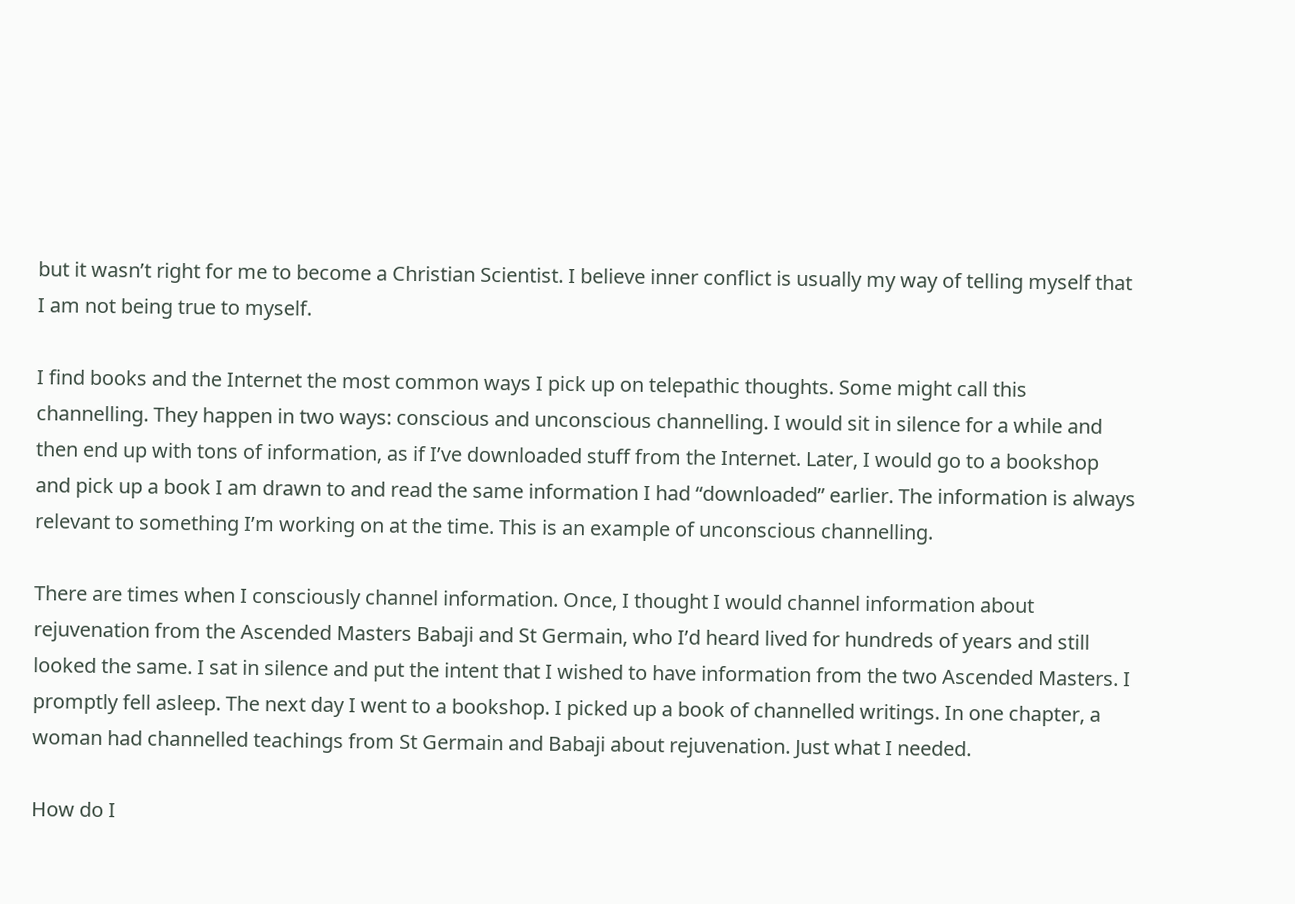but it wasn’t right for me to become a Christian Scientist. I believe inner conflict is usually my way of telling myself that I am not being true to myself.

I find books and the Internet the most common ways I pick up on telepathic thoughts. Some might call this channelling. They happen in two ways: conscious and unconscious channelling. I would sit in silence for a while and then end up with tons of information, as if I’ve downloaded stuff from the Internet. Later, I would go to a bookshop and pick up a book I am drawn to and read the same information I had “downloaded” earlier. The information is always relevant to something I’m working on at the time. This is an example of unconscious channelling.

There are times when I consciously channel information. Once, I thought I would channel information about rejuvenation from the Ascended Masters Babaji and St Germain, who I’d heard lived for hundreds of years and still looked the same. I sat in silence and put the intent that I wished to have information from the two Ascended Masters. I promptly fell asleep. The next day I went to a bookshop. I picked up a book of channelled writings. In one chapter, a woman had channelled teachings from St Germain and Babaji about rejuvenation. Just what I needed.

How do I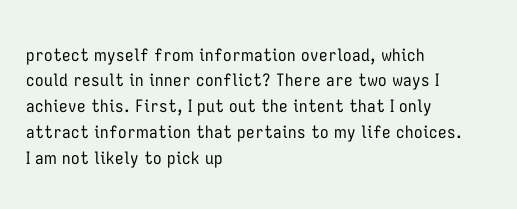protect myself from information overload, which could result in inner conflict? There are two ways I achieve this. First, I put out the intent that I only attract information that pertains to my life choices. I am not likely to pick up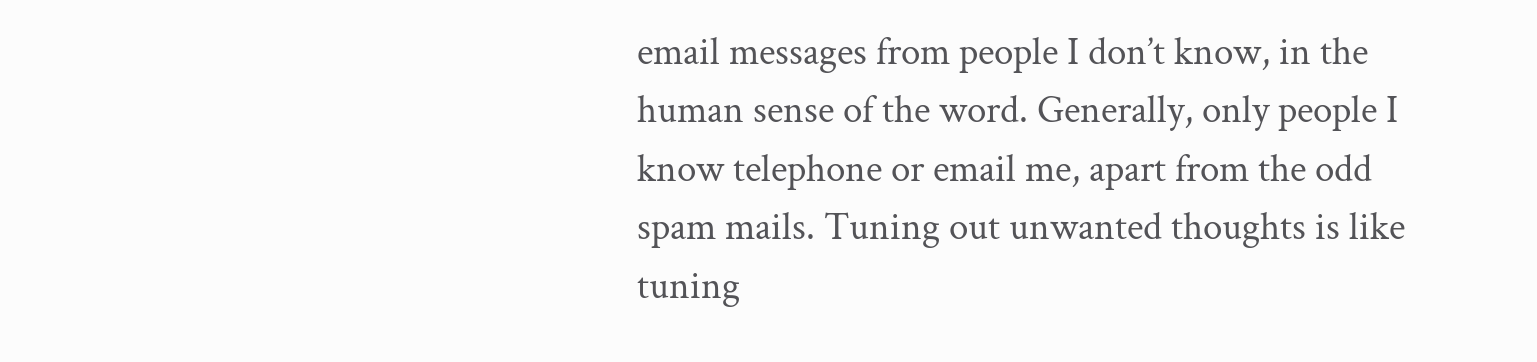email messages from people I don’t know, in the human sense of the word. Generally, only people I know telephone or email me, apart from the odd spam mails. Tuning out unwanted thoughts is like tuning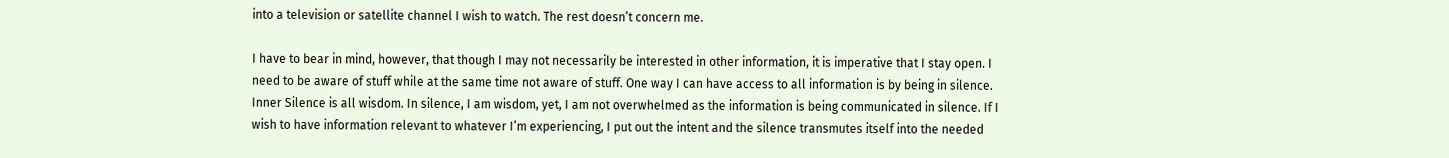into a television or satellite channel I wish to watch. The rest doesn’t concern me.

I have to bear in mind, however, that though I may not necessarily be interested in other information, it is imperative that I stay open. I need to be aware of stuff while at the same time not aware of stuff. One way I can have access to all information is by being in silence. Inner Silence is all wisdom. In silence, I am wisdom, yet, I am not overwhelmed as the information is being communicated in silence. If I wish to have information relevant to whatever I’m experiencing, I put out the intent and the silence transmutes itself into the needed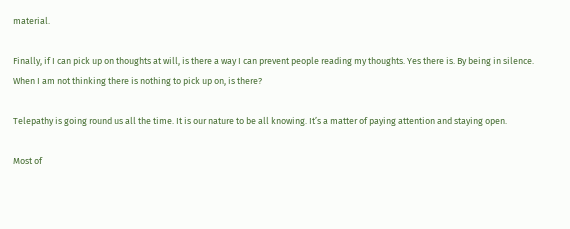material.

Finally, if I can pick up on thoughts at will, is there a way I can prevent people reading my thoughts. Yes there is. By being in silence. When I am not thinking there is nothing to pick up on, is there?

Telepathy is going round us all the time. It is our nature to be all knowing. It’s a matter of paying attention and staying open.

Most of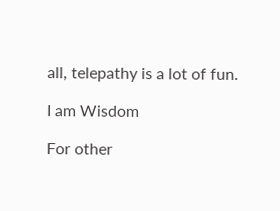all, telepathy is a lot of fun.

I am Wisdom

For other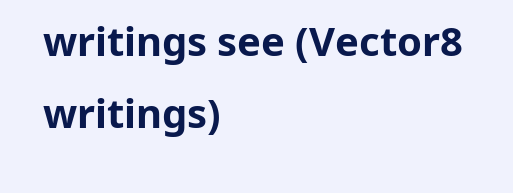writings see (Vector8 writings)